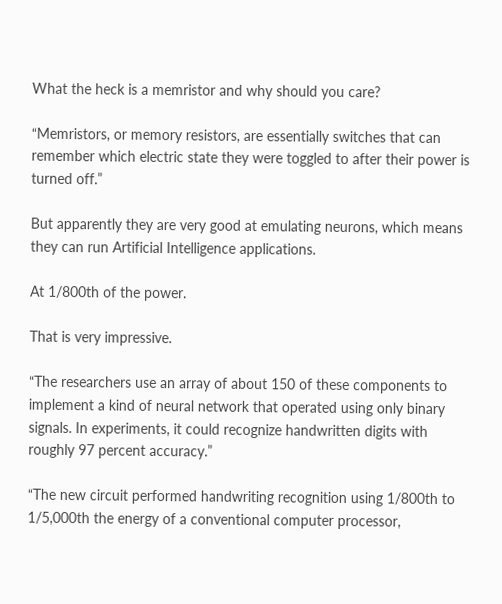What the heck is a memristor and why should you care?

“Memristors, or memory resistors, are essentially switches that can remember which electric state they were toggled to after their power is turned off.”

But apparently they are very good at emulating neurons, which means they can run Artificial Intelligence applications.

At 1/800th of the power.

That is very impressive.

“The researchers use an array of about 150 of these components to implement a kind of neural network that operated using only binary signals. In experiments, it could recognize handwritten digits with roughly 97 percent accuracy.”

“The new circuit performed handwriting recognition using 1/800th to 1/5,000th the energy of a conventional computer processor,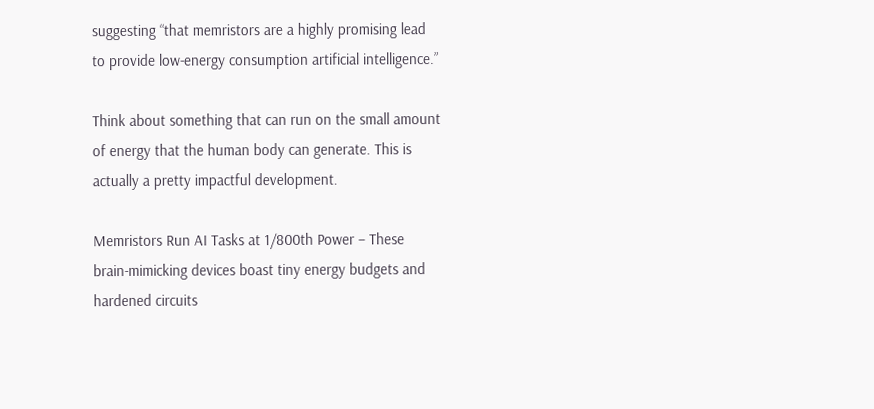suggesting “that memristors are a highly promising lead to provide low-energy consumption artificial intelligence.”

Think about something that can run on the small amount of energy that the human body can generate. This is actually a pretty impactful development.

Memristors Run AI Tasks at 1/800th Power – These brain-mimicking devices boast tiny energy budgets and hardened circuits